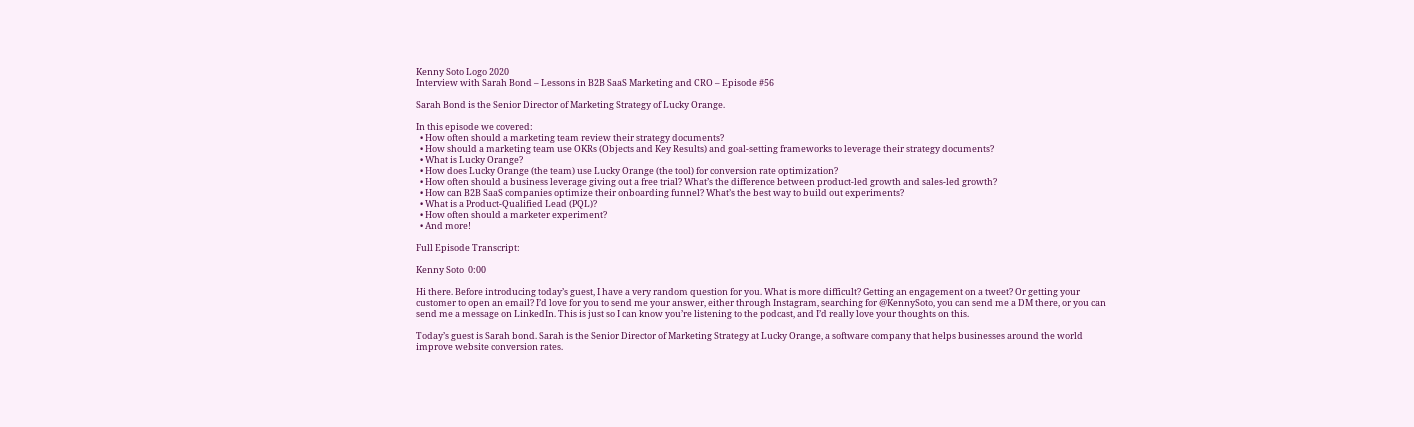Kenny Soto Logo 2020
Interview with Sarah Bond – Lessons in B2B SaaS Marketing and CRO – Episode #56

Sarah Bond is the Senior Director of Marketing Strategy of Lucky Orange.

In this episode we covered:
  • How often should a marketing team review their strategy documents?
  • How should a marketing team use OKRs (Objects and Key Results) and goal-setting frameworks to leverage their strategy documents?
  • What is Lucky Orange?
  • How does Lucky Orange (the team) use Lucky Orange (the tool) for conversion rate optimization?
  • How often should a business leverage giving out a free trial? What’s the difference between product-led growth and sales-led growth?
  • How can B2B SaaS companies optimize their onboarding funnel? What’s the best way to build out experiments?
  • What is a Product-Qualified Lead (PQL)?
  • How often should a marketer experiment?
  • And more!

Full Episode Transcript:

Kenny Soto  0:00

Hi there. Before introducing today’s guest, I have a very random question for you. What is more difficult? Getting an engagement on a tweet? Or getting your customer to open an email? I’d love for you to send me your answer, either through Instagram, searching for @KennySoto, you can send me a DM there, or you can send me a message on LinkedIn. This is just so I can know you’re listening to the podcast, and I’d really love your thoughts on this.

Today’s guest is Sarah bond. Sarah is the Senior Director of Marketing Strategy at Lucky Orange, a software company that helps businesses around the world improve website conversion rates.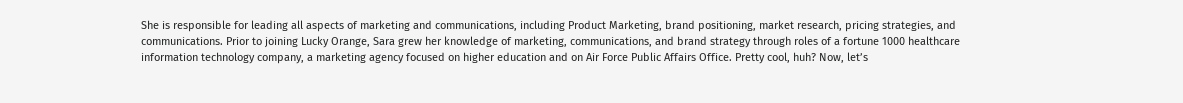She is responsible for leading all aspects of marketing and communications, including Product Marketing, brand positioning, market research, pricing strategies, and communications. Prior to joining Lucky Orange, Sara grew her knowledge of marketing, communications, and brand strategy through roles of a fortune 1000 healthcare information technology company, a marketing agency focused on higher education and on Air Force Public Affairs Office. Pretty cool, huh? Now, let’s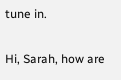tune in.

Hi, Sarah, how are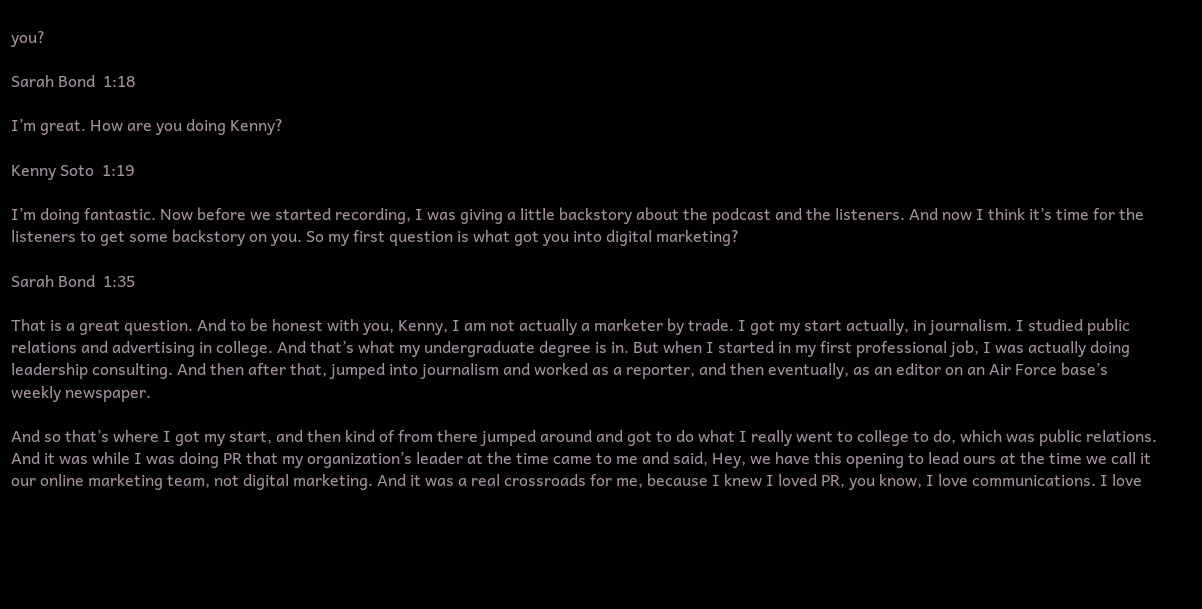you?

Sarah Bond  1:18

I’m great. How are you doing Kenny?

Kenny Soto  1:19

I’m doing fantastic. Now before we started recording, I was giving a little backstory about the podcast and the listeners. And now I think it’s time for the listeners to get some backstory on you. So my first question is what got you into digital marketing?

Sarah Bond  1:35

That is a great question. And to be honest with you, Kenny, I am not actually a marketer by trade. I got my start actually, in journalism. I studied public relations and advertising in college. And that’s what my undergraduate degree is in. But when I started in my first professional job, I was actually doing leadership consulting. And then after that, jumped into journalism and worked as a reporter, and then eventually, as an editor on an Air Force base’s weekly newspaper.

And so that’s where I got my start, and then kind of from there jumped around and got to do what I really went to college to do, which was public relations. And it was while I was doing PR that my organization’s leader at the time came to me and said, Hey, we have this opening to lead ours at the time we call it our online marketing team, not digital marketing. And it was a real crossroads for me, because I knew I loved PR, you know, I love communications. I love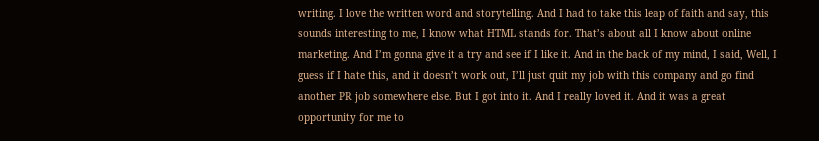writing. I love the written word and storytelling. And I had to take this leap of faith and say, this sounds interesting to me, I know what HTML stands for. That’s about all I know about online marketing. And I’m gonna give it a try and see if I like it. And in the back of my mind, I said, Well, I guess if I hate this, and it doesn’t work out, I’ll just quit my job with this company and go find another PR job somewhere else. But I got into it. And I really loved it. And it was a great opportunity for me to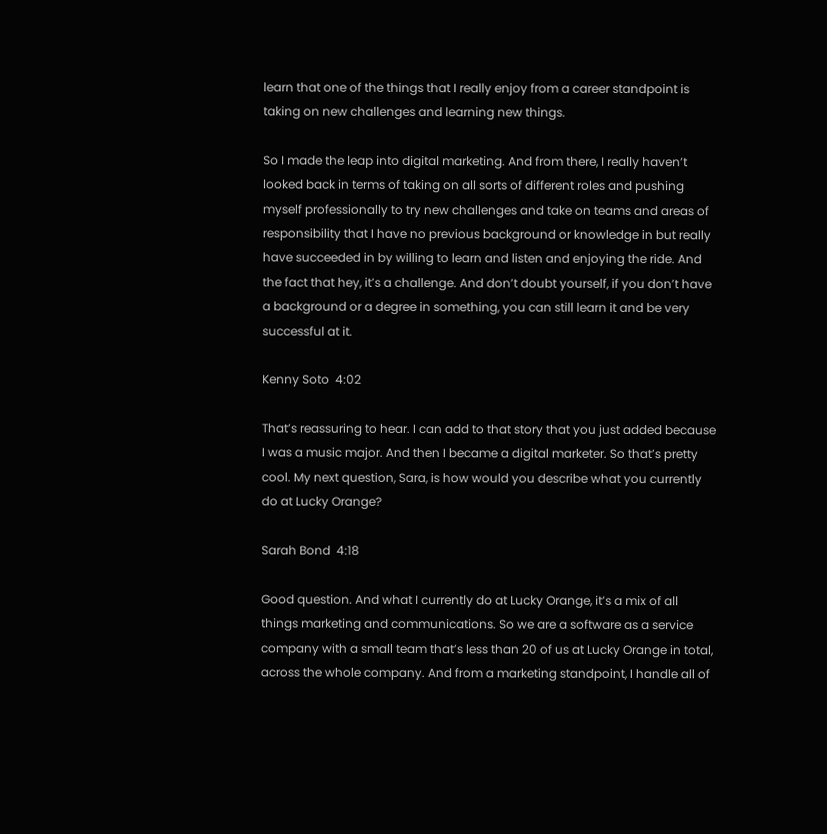learn that one of the things that I really enjoy from a career standpoint is taking on new challenges and learning new things.

So I made the leap into digital marketing. And from there, I really haven’t looked back in terms of taking on all sorts of different roles and pushing myself professionally to try new challenges and take on teams and areas of responsibility that I have no previous background or knowledge in but really have succeeded in by willing to learn and listen and enjoying the ride. And the fact that hey, it’s a challenge. And don’t doubt yourself, if you don’t have a background or a degree in something, you can still learn it and be very successful at it.

Kenny Soto  4:02

That’s reassuring to hear. I can add to that story that you just added because I was a music major. And then I became a digital marketer. So that’s pretty cool. My next question, Sara, is how would you describe what you currently do at Lucky Orange?

Sarah Bond  4:18

Good question. And what I currently do at Lucky Orange, it’s a mix of all things marketing and communications. So we are a software as a service company with a small team that’s less than 20 of us at Lucky Orange in total, across the whole company. And from a marketing standpoint, I handle all of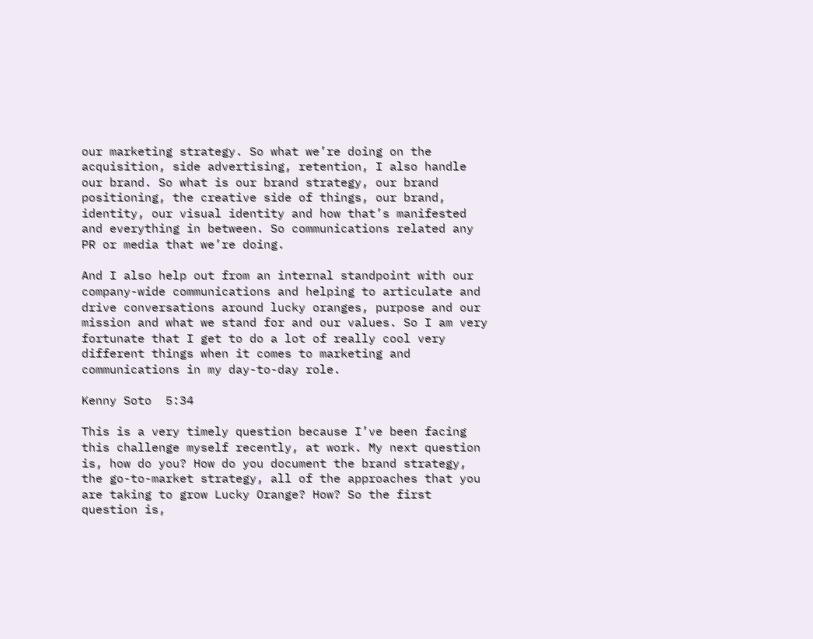our marketing strategy. So what we’re doing on the acquisition, side advertising, retention, I also handle our brand. So what is our brand strategy, our brand positioning, the creative side of things, our brand, identity, our visual identity and how that’s manifested and everything in between. So communications related any PR or media that we’re doing.

And I also help out from an internal standpoint with our company-wide communications and helping to articulate and drive conversations around lucky oranges, purpose and our mission and what we stand for and our values. So I am very fortunate that I get to do a lot of really cool very different things when it comes to marketing and communications in my day-to-day role.

Kenny Soto  5:34

This is a very timely question because I’ve been facing this challenge myself recently, at work. My next question is, how do you? How do you document the brand strategy, the go-to-market strategy, all of the approaches that you are taking to grow Lucky Orange? How? So the first question is,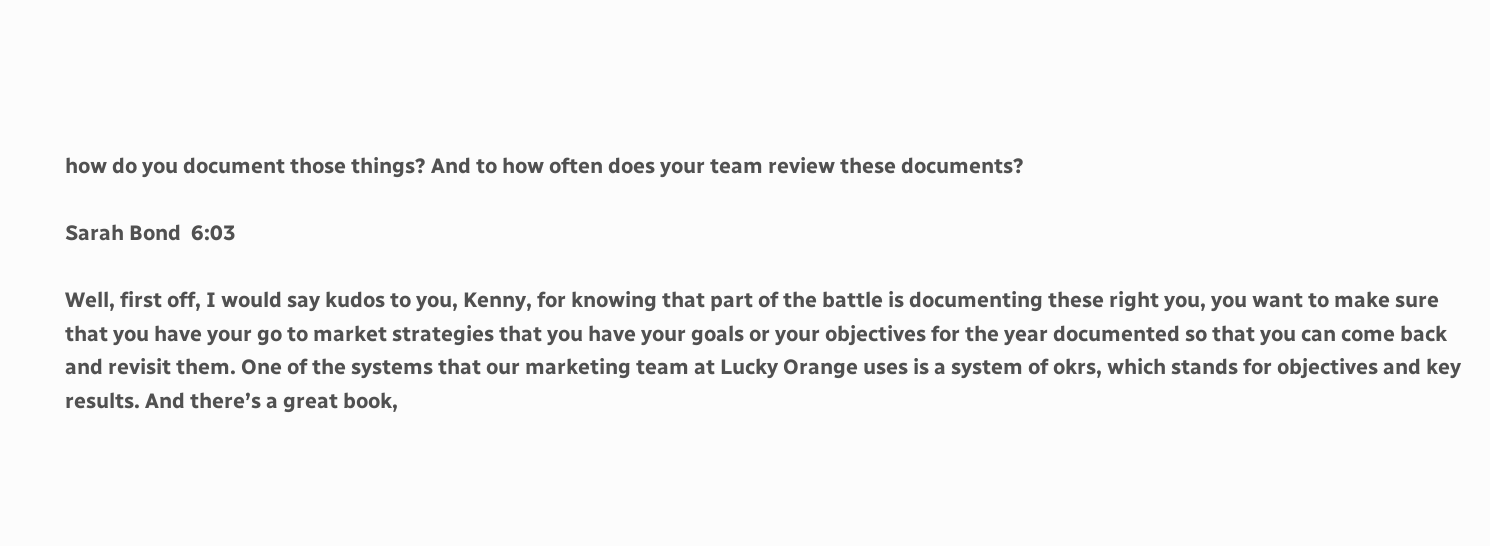how do you document those things? And to how often does your team review these documents?

Sarah Bond  6:03

Well, first off, I would say kudos to you, Kenny, for knowing that part of the battle is documenting these right you, you want to make sure that you have your go to market strategies that you have your goals or your objectives for the year documented so that you can come back and revisit them. One of the systems that our marketing team at Lucky Orange uses is a system of okrs, which stands for objectives and key results. And there’s a great book,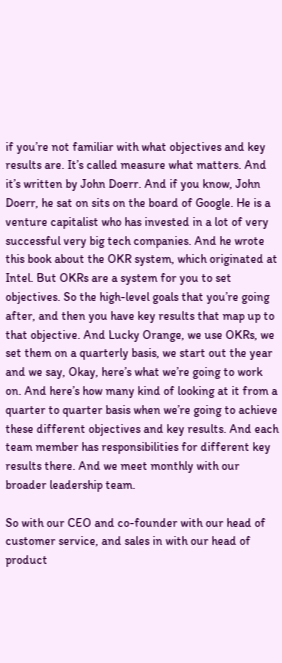if you’re not familiar with what objectives and key results are. It’s called measure what matters. And it’s written by John Doerr. And if you know, John Doerr, he sat on sits on the board of Google. He is a venture capitalist who has invested in a lot of very successful very big tech companies. And he wrote this book about the OKR system, which originated at Intel. But OKRs are a system for you to set objectives. So the high-level goals that you’re going after, and then you have key results that map up to that objective. And Lucky Orange, we use OKRs, we set them on a quarterly basis, we start out the year and we say, Okay, here’s what we’re going to work on. And here’s how many kind of looking at it from a quarter to quarter basis when we’re going to achieve these different objectives and key results. And each team member has responsibilities for different key results there. And we meet monthly with our broader leadership team.

So with our CEO and co-founder with our head of customer service, and sales in with our head of product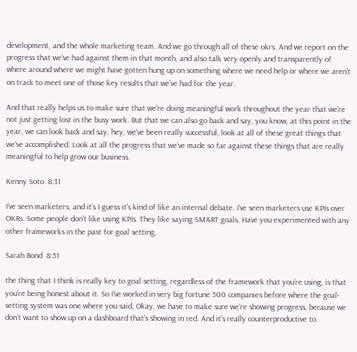development, and the whole marketing team. And we go through all of these okrs. And we report on the progress that we’ve had against them in that month, and also talk very openly and transparently of where around where we might have gotten hung up on something where we need help or where we aren’t on track to meet one of those key results that we’ve had for the year.

And that really helps us to make sure that we’re doing meaningful work throughout the year that we’re not just getting lost in the busy work. But that we can also go back and say, you know, at this point in the year, we can look back and say, hey, we’ve been really successful, look at all of these great things that we’ve accomplished. Look at all the progress that we’ve made so far against these things that are really meaningful to help grow our business.

Kenny Soto  8:31

I’ve seen marketers, and it’s I guess it’s kind of like an internal debate. I’ve seen marketers use KPIs over OKRs. Some people don’t like using KPIs. They like saying SMART goals. Have you experimented with any other frameworks in the past for goal setting,

Sarah Bond  8:51

the thing that I think is really key to goal setting, regardless of the framework that you’re using, is that you’re being honest about it. So I’ve worked in very big fortune 500 companies before where the goal-setting system was one where you said, Okay, we have to make sure we’re showing progress, because we don’t want to show up on a dashboard that’s showing in red. And it’s really counterproductive to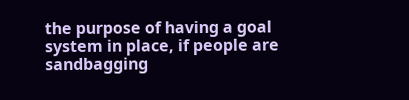the purpose of having a goal system in place, if people are sandbagging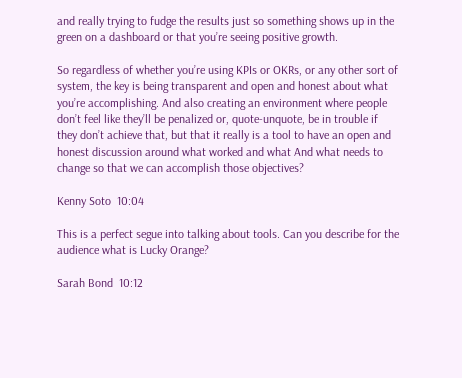and really trying to fudge the results just so something shows up in the green on a dashboard or that you’re seeing positive growth.

So regardless of whether you’re using KPIs or OKRs, or any other sort of system, the key is being transparent and open and honest about what you’re accomplishing. And also creating an environment where people don’t feel like they’ll be penalized or, quote-unquote, be in trouble if they don’t achieve that, but that it really is a tool to have an open and honest discussion around what worked and what And what needs to change so that we can accomplish those objectives?

Kenny Soto  10:04

This is a perfect segue into talking about tools. Can you describe for the audience what is Lucky Orange?

Sarah Bond  10:12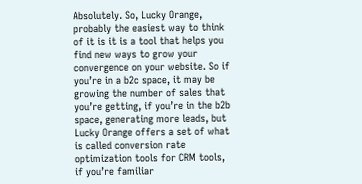Absolutely. So, Lucky Orange, probably the easiest way to think of it is it is a tool that helps you find new ways to grow your convergence on your website. So if you’re in a b2c space, it may be growing the number of sales that you’re getting, if you’re in the b2b space, generating more leads, but Lucky Orange offers a set of what is called conversion rate optimization tools for CRM tools, if you’re familiar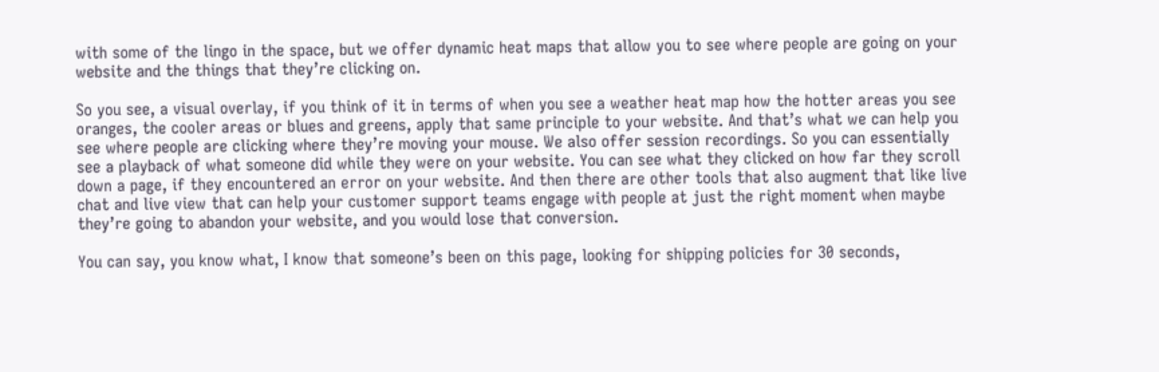with some of the lingo in the space, but we offer dynamic heat maps that allow you to see where people are going on your website and the things that they’re clicking on.

So you see, a visual overlay, if you think of it in terms of when you see a weather heat map how the hotter areas you see oranges, the cooler areas or blues and greens, apply that same principle to your website. And that’s what we can help you see where people are clicking where they’re moving your mouse. We also offer session recordings. So you can essentially see a playback of what someone did while they were on your website. You can see what they clicked on how far they scroll down a page, if they encountered an error on your website. And then there are other tools that also augment that like live chat and live view that can help your customer support teams engage with people at just the right moment when maybe they’re going to abandon your website, and you would lose that conversion.

You can say, you know what, I know that someone’s been on this page, looking for shipping policies for 30 seconds,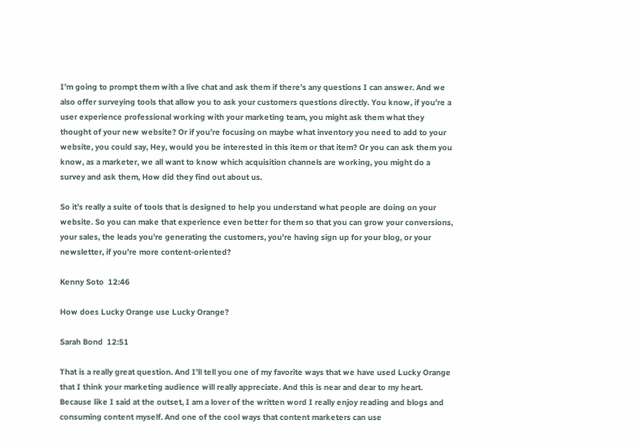I’m going to prompt them with a live chat and ask them if there’s any questions I can answer. And we also offer surveying tools that allow you to ask your customers questions directly. You know, if you’re a user experience professional working with your marketing team, you might ask them what they thought of your new website? Or if you’re focusing on maybe what inventory you need to add to your website, you could say, Hey, would you be interested in this item or that item? Or you can ask them you know, as a marketer, we all want to know which acquisition channels are working, you might do a survey and ask them, How did they find out about us.

So it’s really a suite of tools that is designed to help you understand what people are doing on your website. So you can make that experience even better for them so that you can grow your conversions, your sales, the leads you’re generating the customers, you’re having sign up for your blog, or your newsletter, if you’re more content-oriented?

Kenny Soto  12:46

How does Lucky Orange use Lucky Orange?

Sarah Bond  12:51

That is a really great question. And I’ll tell you one of my favorite ways that we have used Lucky Orange that I think your marketing audience will really appreciate. And this is near and dear to my heart. Because like I said at the outset, I am a lover of the written word I really enjoy reading and blogs and consuming content myself. And one of the cool ways that content marketers can use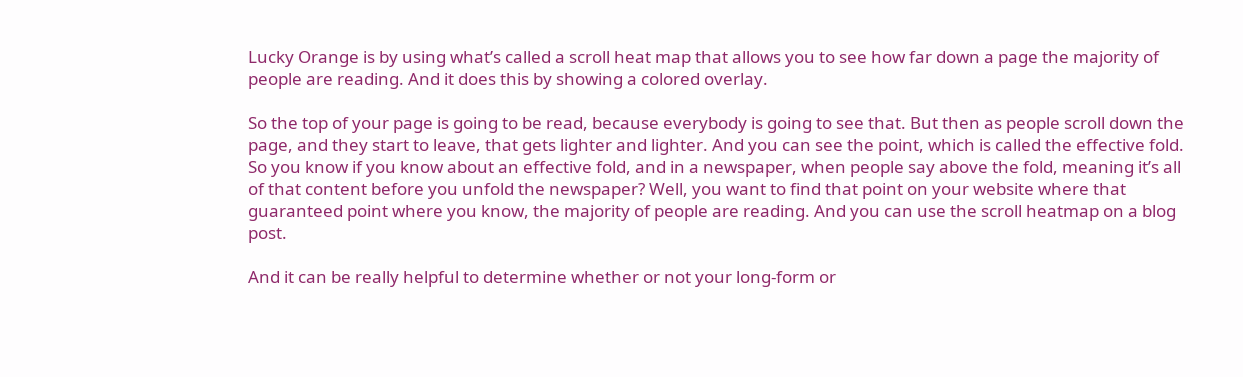Lucky Orange is by using what’s called a scroll heat map that allows you to see how far down a page the majority of people are reading. And it does this by showing a colored overlay.

So the top of your page is going to be read, because everybody is going to see that. But then as people scroll down the page, and they start to leave, that gets lighter and lighter. And you can see the point, which is called the effective fold. So you know if you know about an effective fold, and in a newspaper, when people say above the fold, meaning it’s all of that content before you unfold the newspaper? Well, you want to find that point on your website where that guaranteed point where you know, the majority of people are reading. And you can use the scroll heatmap on a blog post.

And it can be really helpful to determine whether or not your long-form or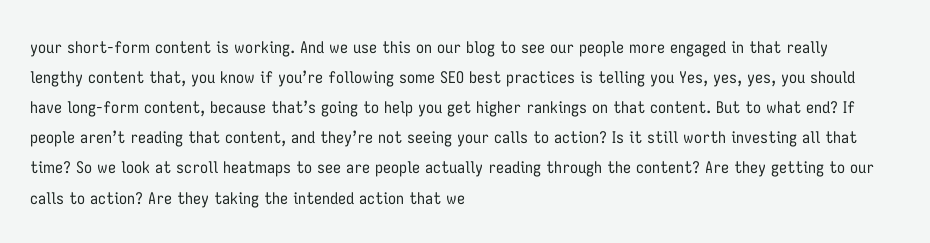your short-form content is working. And we use this on our blog to see our people more engaged in that really lengthy content that, you know if you’re following some SEO best practices is telling you Yes, yes, yes, you should have long-form content, because that’s going to help you get higher rankings on that content. But to what end? If people aren’t reading that content, and they’re not seeing your calls to action? Is it still worth investing all that time? So we look at scroll heatmaps to see are people actually reading through the content? Are they getting to our calls to action? Are they taking the intended action that we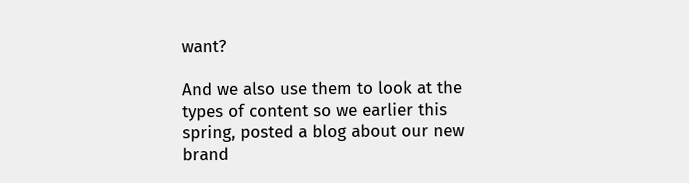want?

And we also use them to look at the types of content so we earlier this spring, posted a blog about our new brand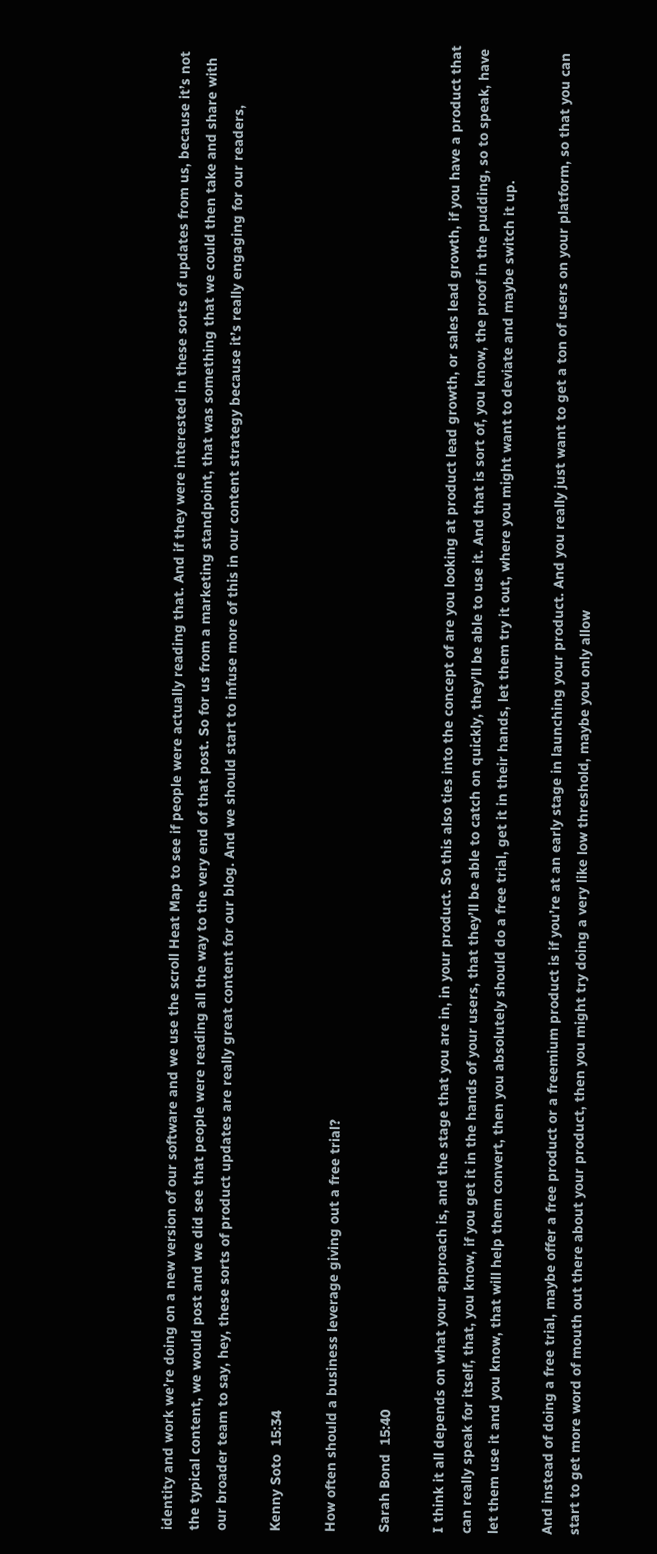identity and work we’re doing on a new version of our software and we use the scroll Heat Map to see if people were actually reading that. And if they were interested in these sorts of updates from us, because it’s not the typical content, we would post and we did see that people were reading all the way to the very end of that post. So for us from a marketing standpoint, that was something that we could then take and share with our broader team to say, hey, these sorts of product updates are really great content for our blog. And we should start to infuse more of this in our content strategy because it’s really engaging for our readers,

Kenny Soto  15:34

How often should a business leverage giving out a free trial?

Sarah Bond  15:40

I think it all depends on what your approach is, and the stage that you are in, in your product. So this also ties into the concept of are you looking at product lead growth, or sales lead growth, if you have a product that can really speak for itself, that, you know, if you get it in the hands of your users, that they’ll be able to catch on quickly, they’ll be able to use it. And that is sort of, you know, the proof in the pudding, so to speak, have let them use it and you know, that will help them convert, then you absolutely should do a free trial, get it in their hands, let them try it out, where you might want to deviate and maybe switch it up.

And instead of doing a free trial, maybe offer a free product or a freemium product is if you’re at an early stage in launching your product. And you really just want to get a ton of users on your platform, so that you can start to get more word of mouth out there about your product, then you might try doing a very like low threshold, maybe you only allow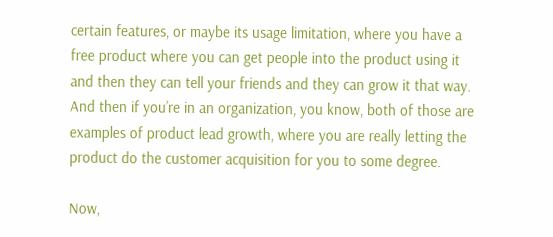certain features, or maybe its usage limitation, where you have a free product where you can get people into the product using it and then they can tell your friends and they can grow it that way. And then if you’re in an organization, you know, both of those are examples of product lead growth, where you are really letting the product do the customer acquisition for you to some degree.

Now,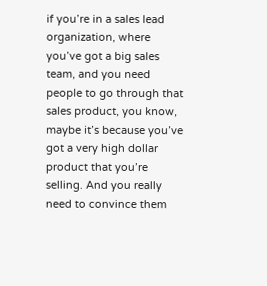if you’re in a sales lead organization, where you’ve got a big sales team, and you need people to go through that sales product, you know, maybe it’s because you’ve got a very high dollar product that you’re selling. And you really need to convince them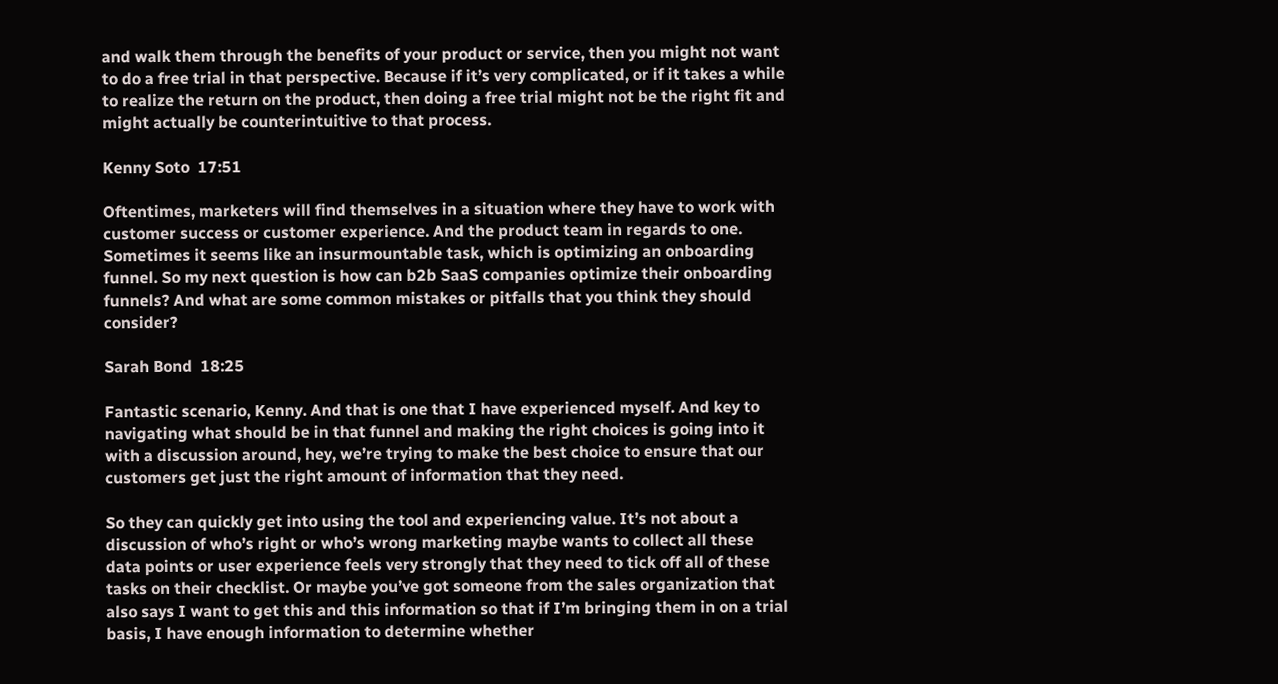and walk them through the benefits of your product or service, then you might not want to do a free trial in that perspective. Because if it’s very complicated, or if it takes a while to realize the return on the product, then doing a free trial might not be the right fit and might actually be counterintuitive to that process.

Kenny Soto  17:51

Oftentimes, marketers will find themselves in a situation where they have to work with customer success or customer experience. And the product team in regards to one. Sometimes it seems like an insurmountable task, which is optimizing an onboarding funnel. So my next question is how can b2b SaaS companies optimize their onboarding funnels? And what are some common mistakes or pitfalls that you think they should consider?

Sarah Bond  18:25

Fantastic scenario, Kenny. And that is one that I have experienced myself. And key to navigating what should be in that funnel and making the right choices is going into it with a discussion around, hey, we’re trying to make the best choice to ensure that our customers get just the right amount of information that they need.

So they can quickly get into using the tool and experiencing value. It’s not about a discussion of who’s right or who’s wrong marketing maybe wants to collect all these data points or user experience feels very strongly that they need to tick off all of these tasks on their checklist. Or maybe you’ve got someone from the sales organization that also says I want to get this and this information so that if I’m bringing them in on a trial basis, I have enough information to determine whether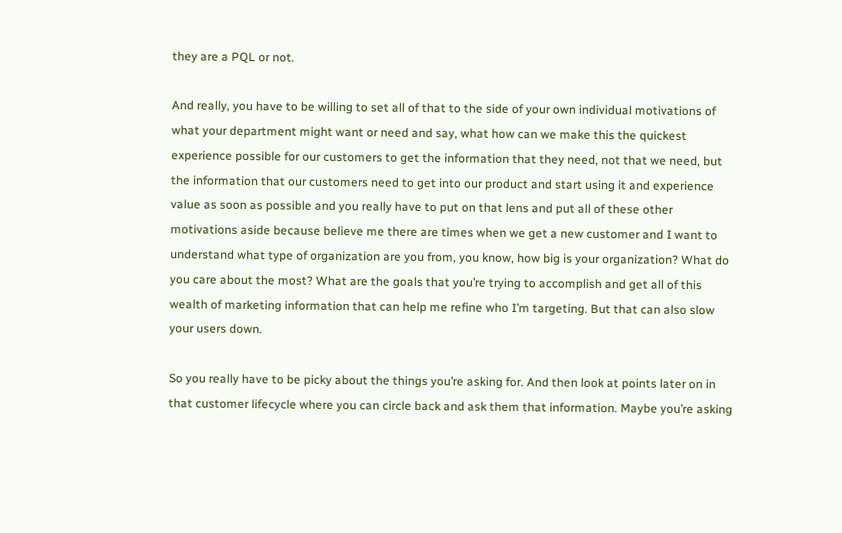they are a PQL or not.

And really, you have to be willing to set all of that to the side of your own individual motivations of what your department might want or need and say, what how can we make this the quickest experience possible for our customers to get the information that they need, not that we need, but the information that our customers need to get into our product and start using it and experience value as soon as possible and you really have to put on that lens and put all of these other motivations aside because believe me there are times when we get a new customer and I want to understand what type of organization are you from, you know, how big is your organization? What do you care about the most? What are the goals that you’re trying to accomplish and get all of this wealth of marketing information that can help me refine who I’m targeting. But that can also slow your users down.

So you really have to be picky about the things you’re asking for. And then look at points later on in that customer lifecycle where you can circle back and ask them that information. Maybe you’re asking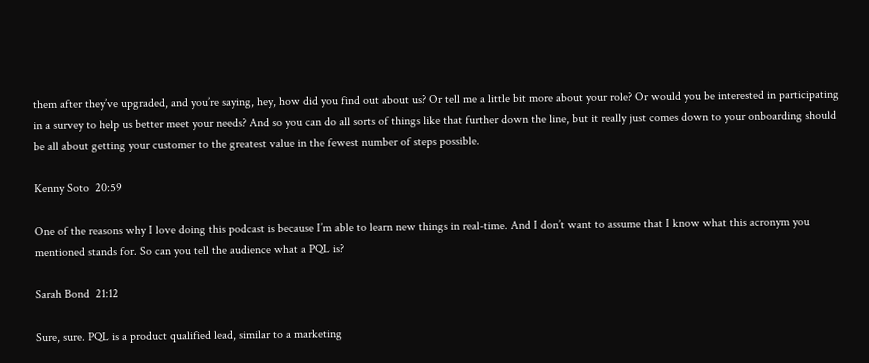them after they’ve upgraded, and you’re saying, hey, how did you find out about us? Or tell me a little bit more about your role? Or would you be interested in participating in a survey to help us better meet your needs? And so you can do all sorts of things like that further down the line, but it really just comes down to your onboarding should be all about getting your customer to the greatest value in the fewest number of steps possible.

Kenny Soto  20:59

One of the reasons why I love doing this podcast is because I’m able to learn new things in real-time. And I don’t want to assume that I know what this acronym you mentioned stands for. So can you tell the audience what a PQL is?

Sarah Bond  21:12

Sure, sure. PQL is a product qualified lead, similar to a marketing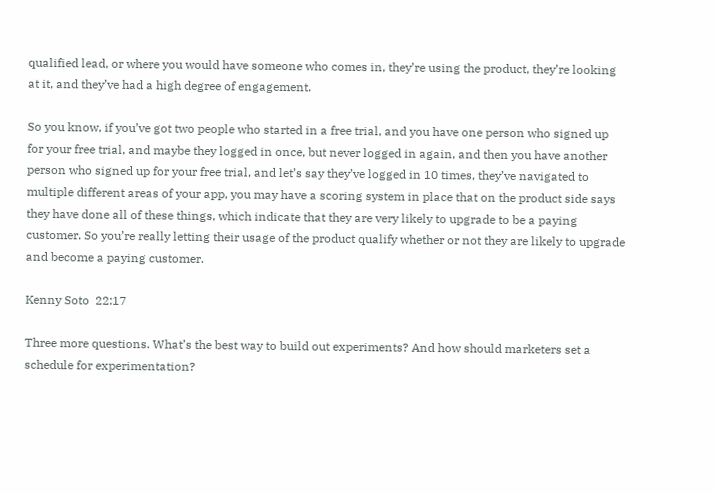qualified lead, or where you would have someone who comes in, they’re using the product, they’re looking at it, and they’ve had a high degree of engagement.

So you know, if you’ve got two people who started in a free trial, and you have one person who signed up for your free trial, and maybe they logged in once, but never logged in again, and then you have another person who signed up for your free trial, and let’s say they’ve logged in 10 times, they’ve navigated to multiple different areas of your app, you may have a scoring system in place that on the product side says they have done all of these things, which indicate that they are very likely to upgrade to be a paying customer. So you’re really letting their usage of the product qualify whether or not they are likely to upgrade and become a paying customer.

Kenny Soto  22:17

Three more questions. What’s the best way to build out experiments? And how should marketers set a schedule for experimentation?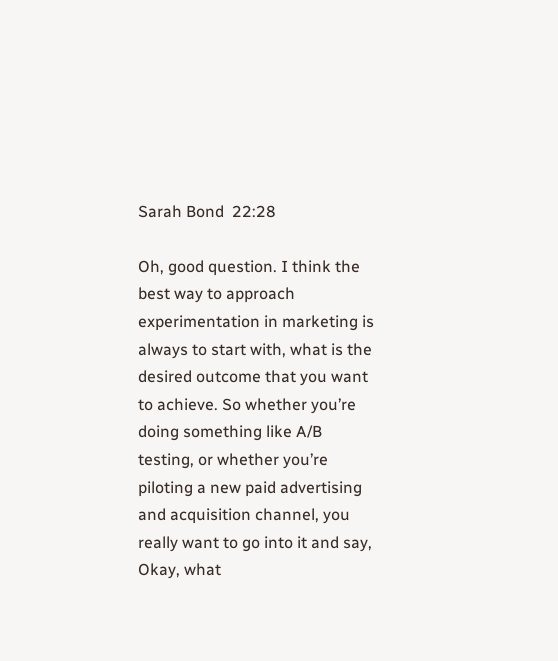Sarah Bond  22:28

Oh, good question. I think the best way to approach experimentation in marketing is always to start with, what is the desired outcome that you want to achieve. So whether you’re doing something like A/B testing, or whether you’re piloting a new paid advertising and acquisition channel, you really want to go into it and say, Okay, what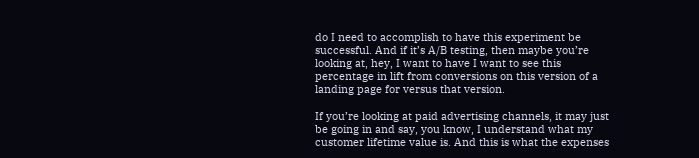do I need to accomplish to have this experiment be successful. And if it’s A/B testing, then maybe you’re looking at, hey, I want to have I want to see this percentage in lift from conversions on this version of a landing page for versus that version.

If you’re looking at paid advertising channels, it may just be going in and say, you know, I understand what my customer lifetime value is. And this is what the expenses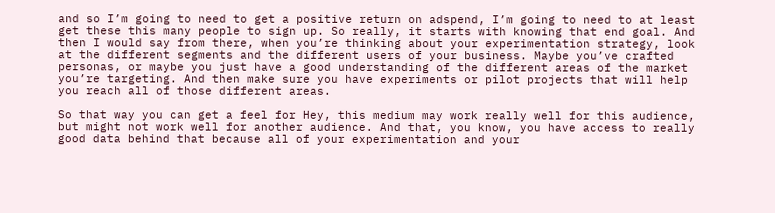and so I’m going to need to get a positive return on adspend, I’m going to need to at least get these this many people to sign up. So really, it starts with knowing that end goal. And then I would say from there, when you’re thinking about your experimentation strategy, look at the different segments and the different users of your business. Maybe you’ve crafted personas, or maybe you just have a good understanding of the different areas of the market you’re targeting. And then make sure you have experiments or pilot projects that will help you reach all of those different areas.

So that way you can get a feel for Hey, this medium may work really well for this audience, but might not work well for another audience. And that, you know, you have access to really good data behind that because all of your experimentation and your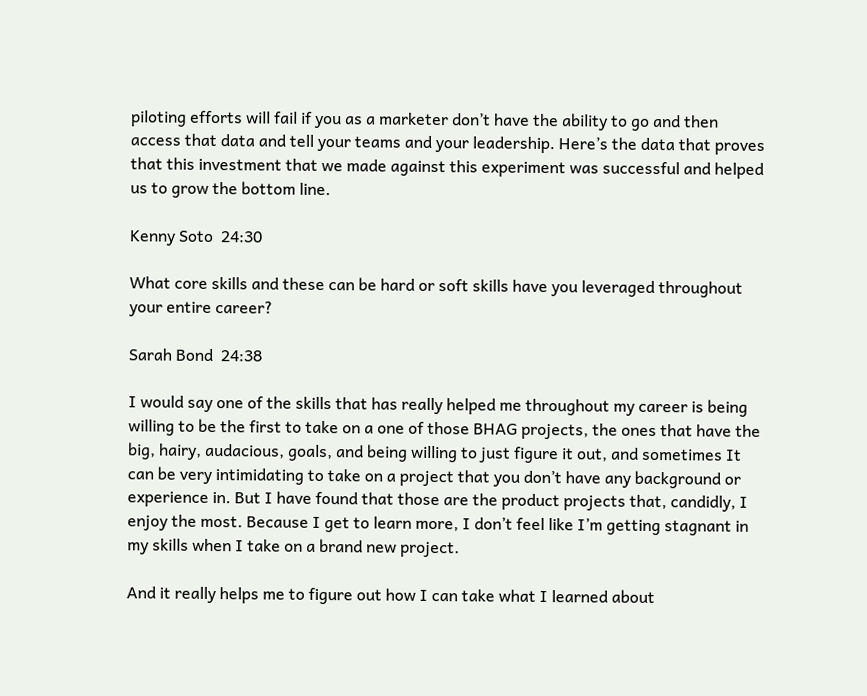piloting efforts will fail if you as a marketer don’t have the ability to go and then access that data and tell your teams and your leadership. Here’s the data that proves that this investment that we made against this experiment was successful and helped us to grow the bottom line.

Kenny Soto  24:30

What core skills and these can be hard or soft skills have you leveraged throughout your entire career?

Sarah Bond  24:38

I would say one of the skills that has really helped me throughout my career is being willing to be the first to take on a one of those BHAG projects, the ones that have the big, hairy, audacious, goals, and being willing to just figure it out, and sometimes It can be very intimidating to take on a project that you don’t have any background or experience in. But I have found that those are the product projects that, candidly, I enjoy the most. Because I get to learn more, I don’t feel like I’m getting stagnant in my skills when I take on a brand new project.

And it really helps me to figure out how I can take what I learned about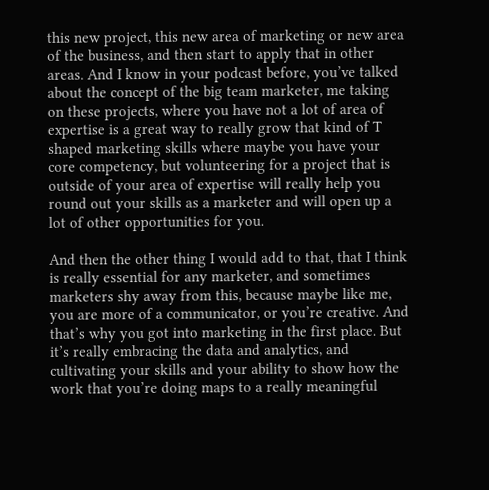this new project, this new area of marketing or new area of the business, and then start to apply that in other areas. And I know in your podcast before, you’ve talked about the concept of the big team marketer, me taking on these projects, where you have not a lot of area of expertise is a great way to really grow that kind of T shaped marketing skills where maybe you have your core competency, but volunteering for a project that is outside of your area of expertise will really help you round out your skills as a marketer and will open up a lot of other opportunities for you.

And then the other thing I would add to that, that I think is really essential for any marketer, and sometimes marketers shy away from this, because maybe like me, you are more of a communicator, or you’re creative. And that’s why you got into marketing in the first place. But it’s really embracing the data and analytics, and cultivating your skills and your ability to show how the work that you’re doing maps to a really meaningful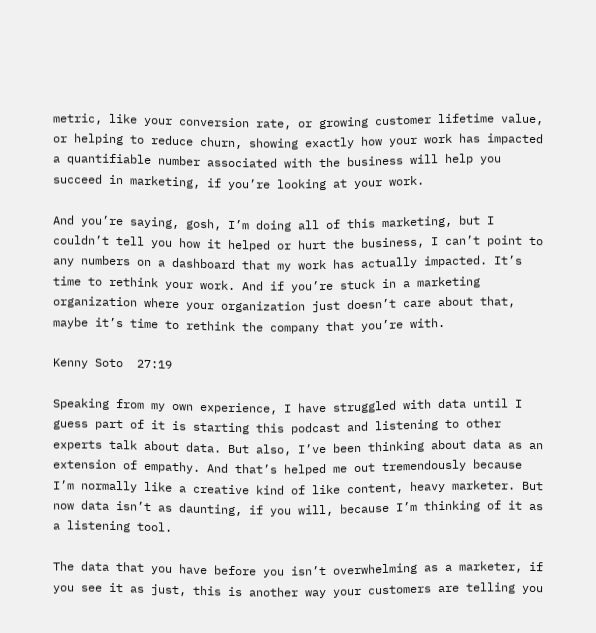metric, like your conversion rate, or growing customer lifetime value, or helping to reduce churn, showing exactly how your work has impacted a quantifiable number associated with the business will help you succeed in marketing, if you’re looking at your work.

And you’re saying, gosh, I’m doing all of this marketing, but I couldn’t tell you how it helped or hurt the business, I can’t point to any numbers on a dashboard that my work has actually impacted. It’s time to rethink your work. And if you’re stuck in a marketing organization where your organization just doesn’t care about that, maybe it’s time to rethink the company that you’re with.

Kenny Soto  27:19

Speaking from my own experience, I have struggled with data until I guess part of it is starting this podcast and listening to other experts talk about data. But also, I’ve been thinking about data as an extension of empathy. And that’s helped me out tremendously because I’m normally like a creative kind of like content, heavy marketer. But now data isn’t as daunting, if you will, because I’m thinking of it as a listening tool.

The data that you have before you isn’t overwhelming as a marketer, if you see it as just, this is another way your customers are telling you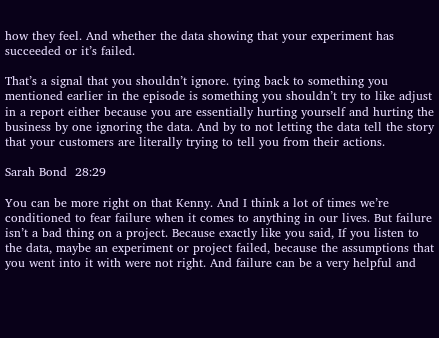how they feel. And whether the data showing that your experiment has succeeded or it’s failed.

That’s a signal that you shouldn’t ignore. tying back to something you mentioned earlier in the episode is something you shouldn’t try to like adjust in a report either because you are essentially hurting yourself and hurting the business by one ignoring the data. And by to not letting the data tell the story that your customers are literally trying to tell you from their actions.

Sarah Bond  28:29

You can be more right on that Kenny. And I think a lot of times we’re conditioned to fear failure when it comes to anything in our lives. But failure isn’t a bad thing on a project. Because exactly like you said, If you listen to the data, maybe an experiment or project failed, because the assumptions that you went into it with were not right. And failure can be a very helpful and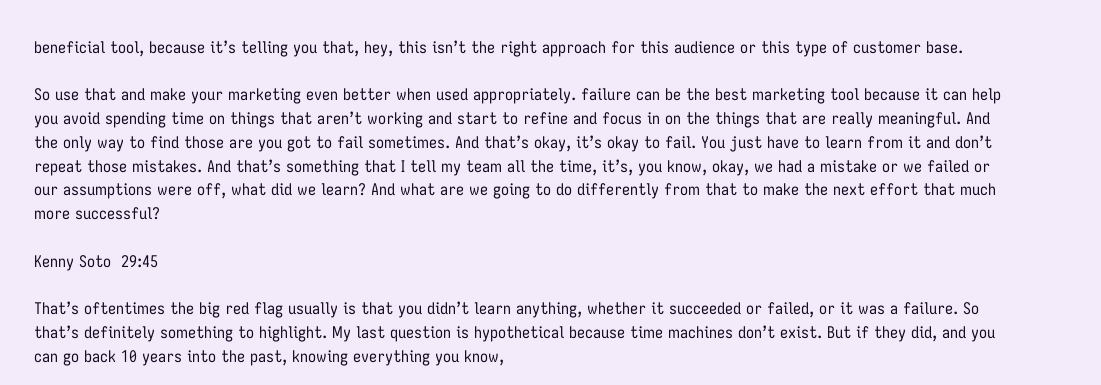beneficial tool, because it’s telling you that, hey, this isn’t the right approach for this audience or this type of customer base.

So use that and make your marketing even better when used appropriately. failure can be the best marketing tool because it can help you avoid spending time on things that aren’t working and start to refine and focus in on the things that are really meaningful. And the only way to find those are you got to fail sometimes. And that’s okay, it’s okay to fail. You just have to learn from it and don’t repeat those mistakes. And that’s something that I tell my team all the time, it’s, you know, okay, we had a mistake or we failed or our assumptions were off, what did we learn? And what are we going to do differently from that to make the next effort that much more successful?

Kenny Soto  29:45

That’s oftentimes the big red flag usually is that you didn’t learn anything, whether it succeeded or failed, or it was a failure. So that’s definitely something to highlight. My last question is hypothetical because time machines don’t exist. But if they did, and you can go back 10 years into the past, knowing everything you know,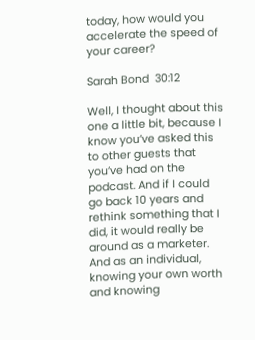today, how would you accelerate the speed of your career?

Sarah Bond  30:12

Well, I thought about this one a little bit, because I know you’ve asked this to other guests that you’ve had on the podcast. And if I could go back 10 years and rethink something that I did, it would really be around as a marketer. And as an individual, knowing your own worth and knowing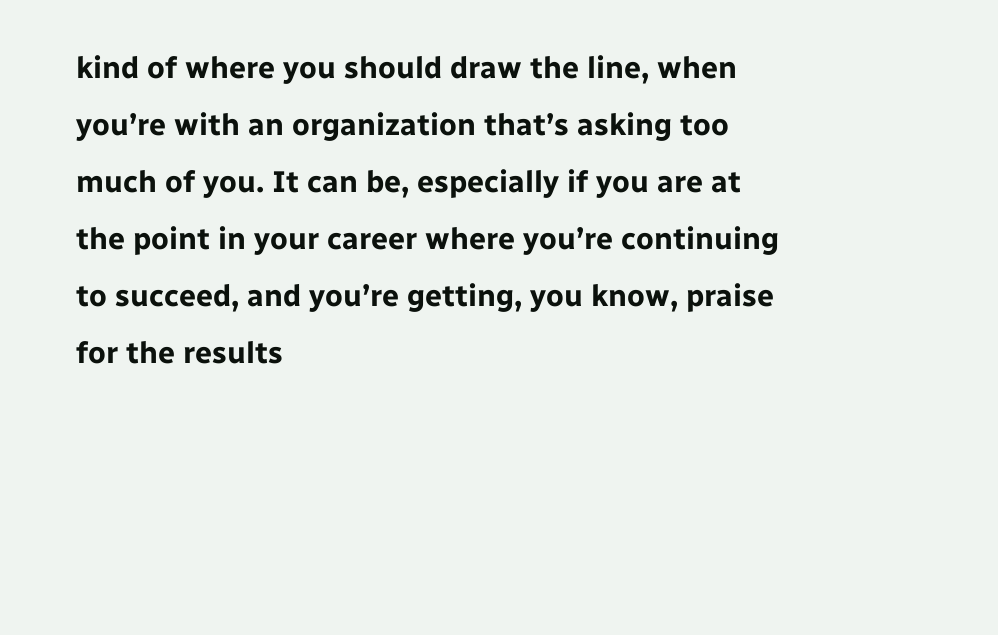kind of where you should draw the line, when you’re with an organization that’s asking too much of you. It can be, especially if you are at the point in your career where you’re continuing to succeed, and you’re getting, you know, praise for the results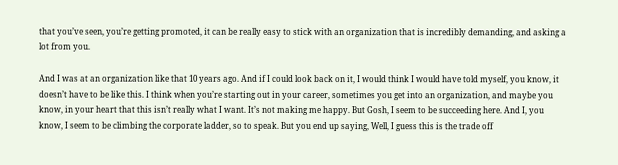that you’ve seen, you’re getting promoted, it can be really easy to stick with an organization that is incredibly demanding, and asking a lot from you.

And I was at an organization like that 10 years ago. And if I could look back on it, I would think I would have told myself, you know, it doesn’t have to be like this. I think when you’re starting out in your career, sometimes you get into an organization, and maybe you know, in your heart that this isn’t really what I want. It’s not making me happy. But Gosh, I seem to be succeeding here. And I, you know, I seem to be climbing the corporate ladder, so to speak. But you end up saying, Well, I guess this is the trade off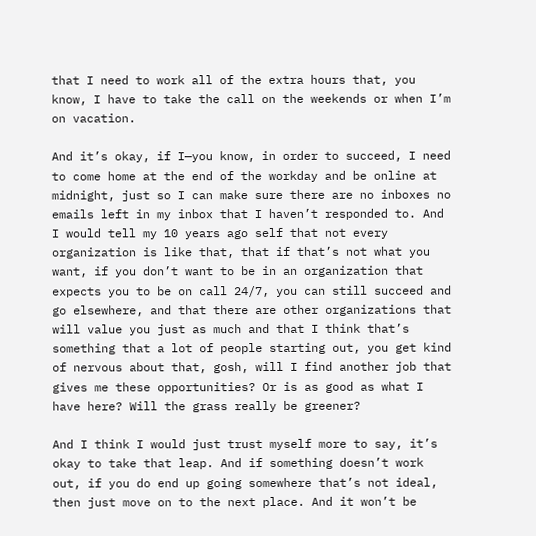that I need to work all of the extra hours that, you know, I have to take the call on the weekends or when I’m on vacation.

And it’s okay, if I—you know, in order to succeed, I need to come home at the end of the workday and be online at midnight, just so I can make sure there are no inboxes no emails left in my inbox that I haven’t responded to. And I would tell my 10 years ago self that not every organization is like that, that if that’s not what you want, if you don’t want to be in an organization that expects you to be on call 24/7, you can still succeed and go elsewhere, and that there are other organizations that will value you just as much and that I think that’s something that a lot of people starting out, you get kind of nervous about that, gosh, will I find another job that gives me these opportunities? Or is as good as what I have here? Will the grass really be greener?

And I think I would just trust myself more to say, it’s okay to take that leap. And if something doesn’t work out, if you do end up going somewhere that’s not ideal, then just move on to the next place. And it won’t be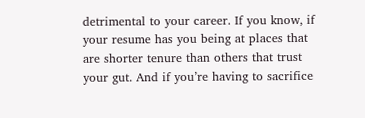detrimental to your career. If you know, if your resume has you being at places that are shorter tenure than others that trust your gut. And if you’re having to sacrifice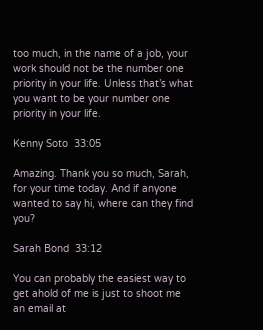too much, in the name of a job, your work should not be the number one priority in your life. Unless that’s what you want to be your number one priority in your life.

Kenny Soto  33:05

Amazing. Thank you so much, Sarah, for your time today. And if anyone wanted to say hi, where can they find you?

Sarah Bond  33:12

You can probably the easiest way to get ahold of me is just to shoot me an email at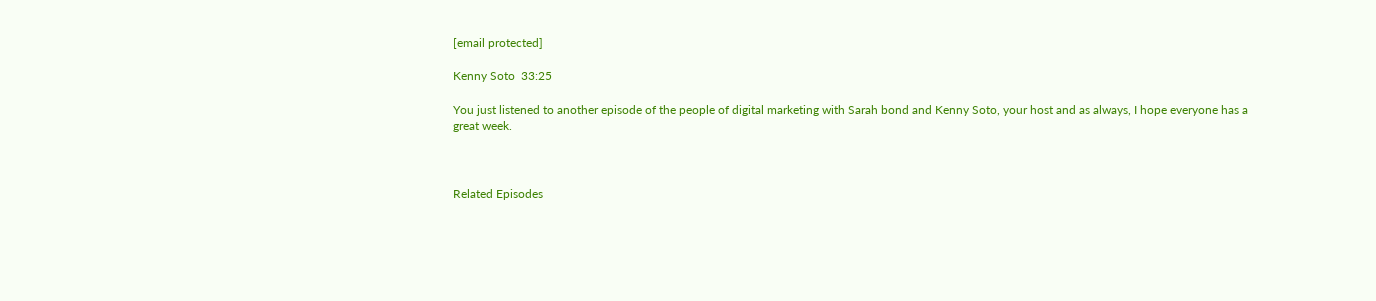[email protected]

Kenny Soto  33:25

You just listened to another episode of the people of digital marketing with Sarah bond and Kenny Soto, your host and as always, I hope everyone has a great week.



Related Episodes